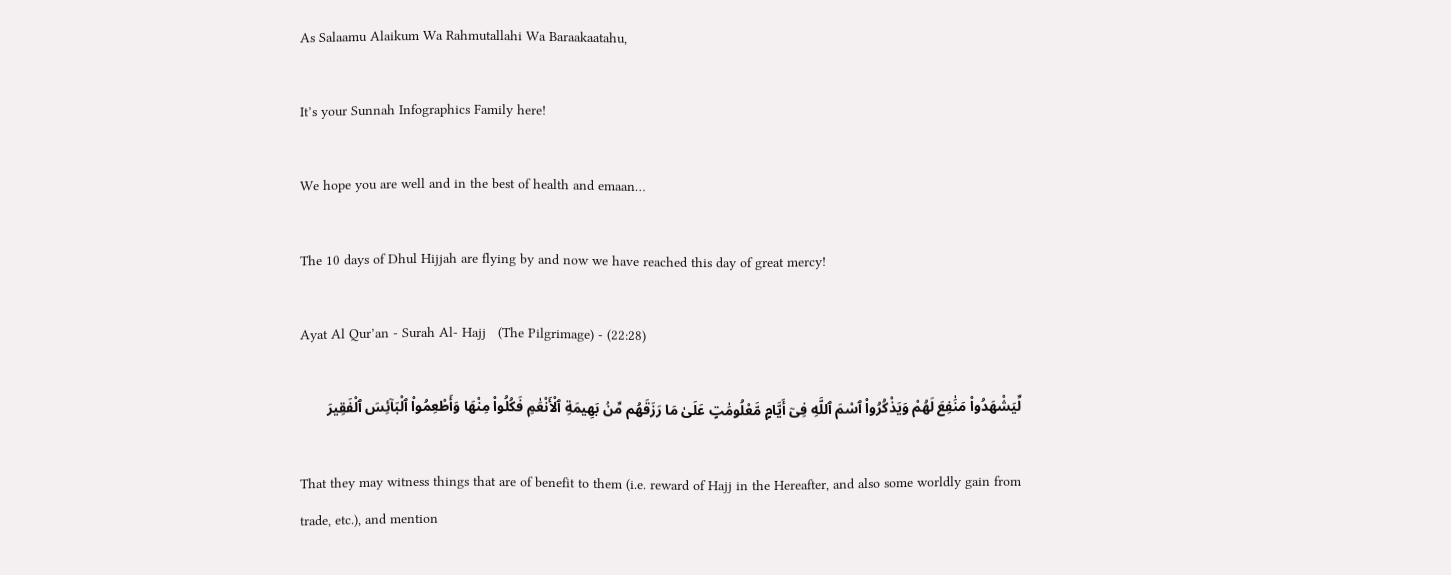As Salaamu Alaikum Wa Rahmutallahi Wa Baraakaatahu,

It’s your Sunnah Infographics Family here!

We hope you are well and in the best of health and emaan…

The 10 days of Dhul Hijjah are flying by and now we have reached this day of great mercy!

Ayat Al Qur’an - Surah Al- Hajj   (The Pilgrimage) - (22:28)

لِّيَشْهَدُوا۟ مَنَٰفِعَ لَهُمْ وَيَذْكُرُوا۟ ٱسْمَ ٱللَّهِ فِىٓ أَيَّامٍ مَّعْلُومَٰتٍ عَلَىٰ مَا رَزَقَهُم مِّنۢ بَهِيمَةِ ٱلْأَنْعَٰمِ فَكُلُوا۟ مِنْهَا وَأَطْعِمُوا۟ ٱلْبَآئِسَ ٱلْفَقِيرَ

That they may witness things that are of benefit to them (i.e. reward of Hajj in the Hereafter, and also some worldly gain from trade, etc.), and mention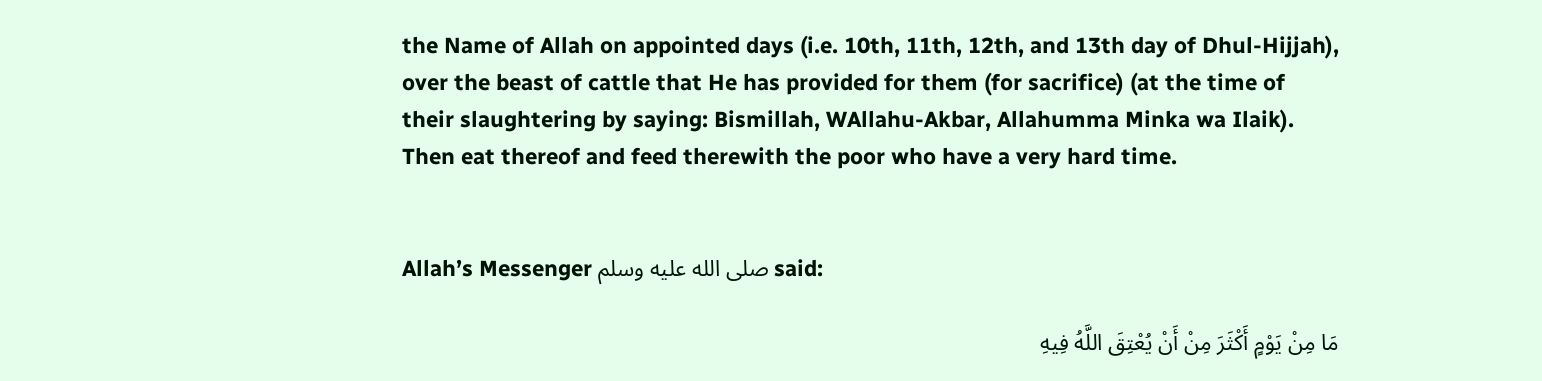the Name of Allah on appointed days (i.e. 10th, 11th, 12th, and 13th day of Dhul-Hijjah), over the beast of cattle that He has provided for them (for sacrifice) (at the time of their slaughtering by saying: Bismillah, WAllahu-Akbar, Allahumma Minka wa Ilaik). Then eat thereof and feed therewith the poor who have a very hard time.


Allah’s Messenger صلى الله عليه وسلم said:

مَا مِنْ يَوْمٍ أَكْثَرَ مِنْ أَنْ يُعْتِقَ اللَّهُ فِيهِ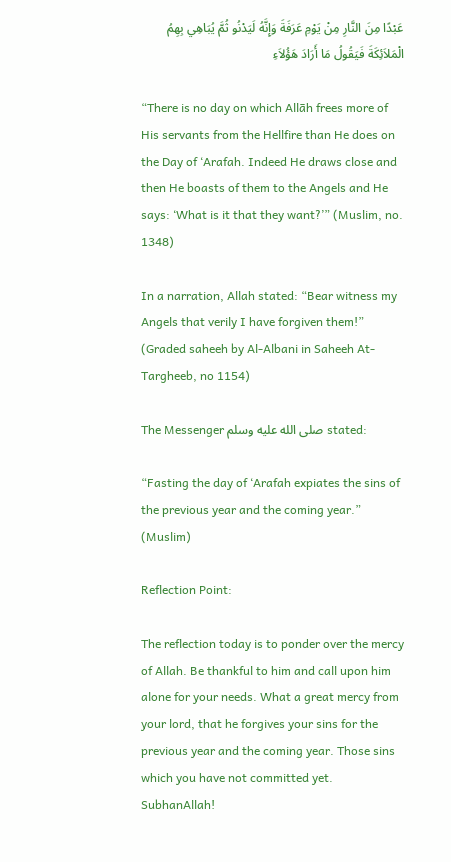عَبْدًا مِنَ النَّارِ مِنْ يَوْمِ عَرَفَةَ وَإِنَّهُ لَيَدْنُو ثُمَّ يُبَاهِي بِهِمُ الْمَلاَئِكَةَ فَيَقُولُ مَا أَرَادَ هَؤُلاَءِ

“There is no day on which Allāh frees more of His servants from the Hellfire than He does on the Day of ‘Arafah. Indeed He draws close and then He boasts of them to the Angels and He says: ‘What is it that they want?’” (Muslim, no. 1348)

In a narration, Allah stated: “Bear witness my Angels that verily I have forgiven them!” (Graded saheeh by Al-Albani in Saheeh At-Targheeb, no 1154)

The Messenger صلى الله عليه وسلم stated:

“Fasting the day of ‘Arafah expiates the sins of the previous year and the coming year.” (Muslim)

Reflection Point:

The reflection today is to ponder over the mercy of Allah. Be thankful to him and call upon him alone for your needs. What a great mercy from your lord, that he forgives your sins for the previous year and the coming year. Those sins which you have not committed yet. SubhanAllah!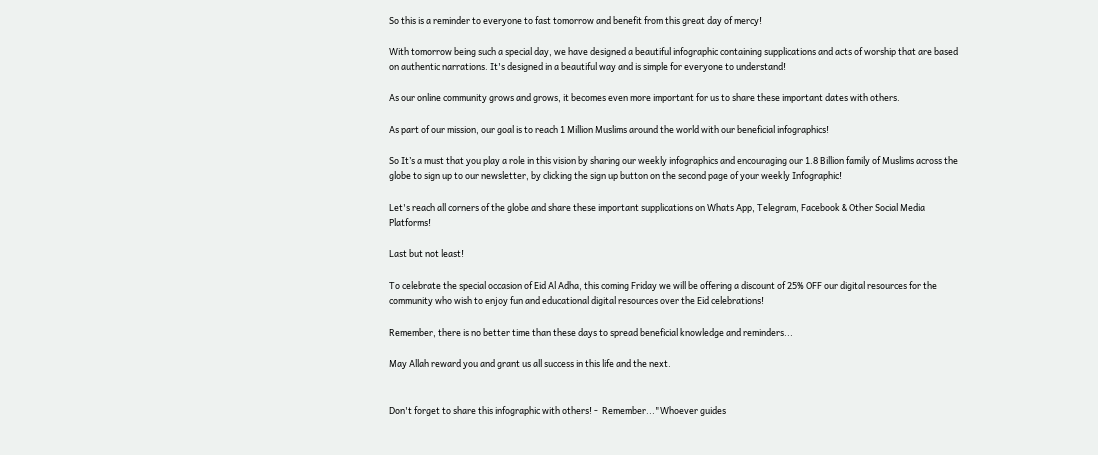So this is a reminder to everyone to fast tomorrow and benefit from this great day of mercy!

With tomorrow being such a special day, we have designed a beautiful infographic containing supplications and acts of worship that are based on authentic narrations. It's designed in a beautiful way and is simple for everyone to understand!

As our online community grows and grows, it becomes even more important for us to share these important dates with others.

As part of our mission, our goal is to reach 1 Million Muslims around the world with our beneficial infographics!

So It’s a must that you play a role in this vision by sharing our weekly infographics and encouraging our 1.8 Billion family of Muslims across the globe to sign up to our newsletter, by clicking the sign up button on the second page of your weekly Infographic!

Let's reach all corners of the globe and share these important supplications on Whats App, Telegram, Facebook & Other Social Media Platforms!

Last but not least!

To celebrate the special occasion of Eid Al Adha, this coming Friday we will be offering a discount of 25% OFF our digital resources for the community who wish to enjoy fun and educational digital resources over the Eid celebrations!

Remember, there is no better time than these days to spread beneficial knowledge and reminders...

May Allah reward you and grant us all success in this life and the next.


Don't forget to share this infographic with others! -  Remember..."Whoever guides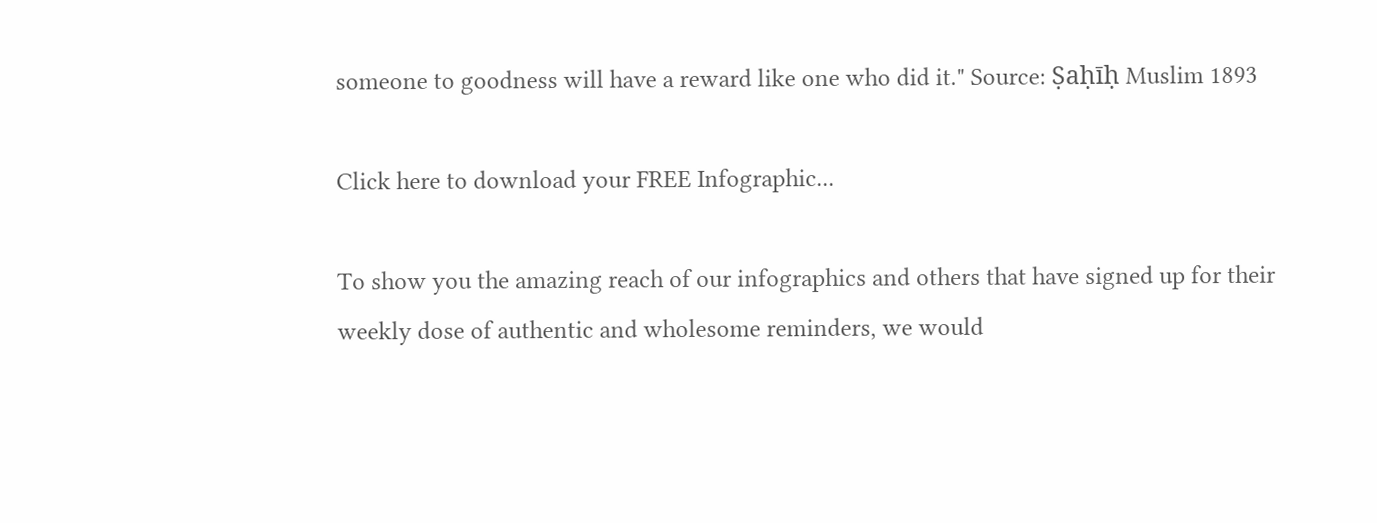someone to goodness will have a reward like one who did it." Source: Ṣaḥīḥ Muslim 1893

Click here to download your FREE Infographic...

To show you the amazing reach of our infographics and others that have signed up for their weekly dose of authentic and wholesome reminders, we would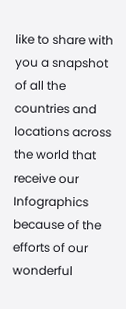like to share with you a snapshot of all the countries and locations across the world that receive our Infographics because of the efforts of our wonderful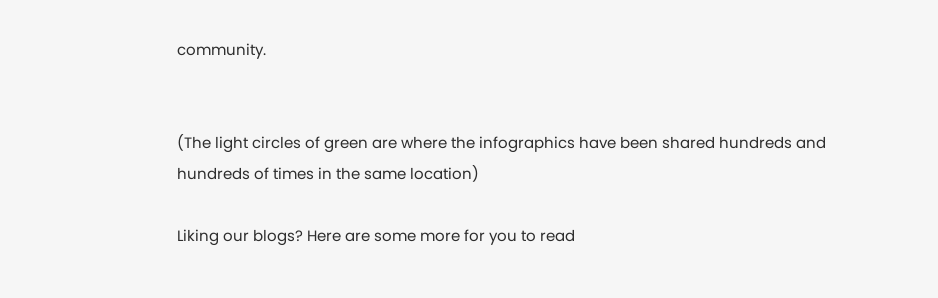community.


(The light circles of green are where the infographics have been shared hundreds and hundreds of times in the same location)

Liking our blogs? Here are some more for you to read